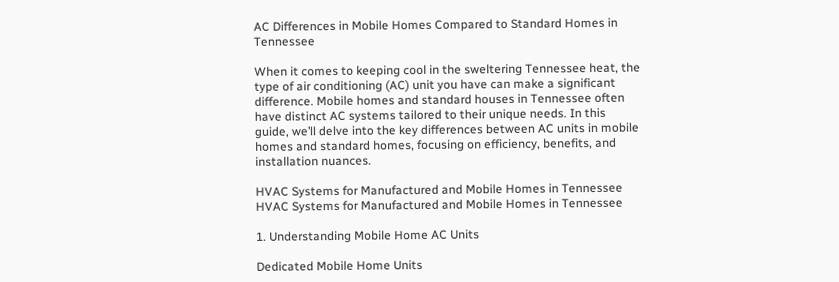AC Differences in Mobile Homes Compared to Standard Homes in Tennessee

When it comes to keeping cool in the sweltering Tennessee heat, the type of air conditioning (AC) unit you have can make a significant difference. Mobile homes and standard houses in Tennessee often have distinct AC systems tailored to their unique needs. In this guide, we’ll delve into the key differences between AC units in mobile homes and standard homes, focusing on efficiency, benefits, and installation nuances.

HVAC Systems for Manufactured and Mobile Homes in Tennessee
HVAC Systems for Manufactured and Mobile Homes in Tennessee

1. Understanding Mobile Home AC Units

Dedicated Mobile Home Units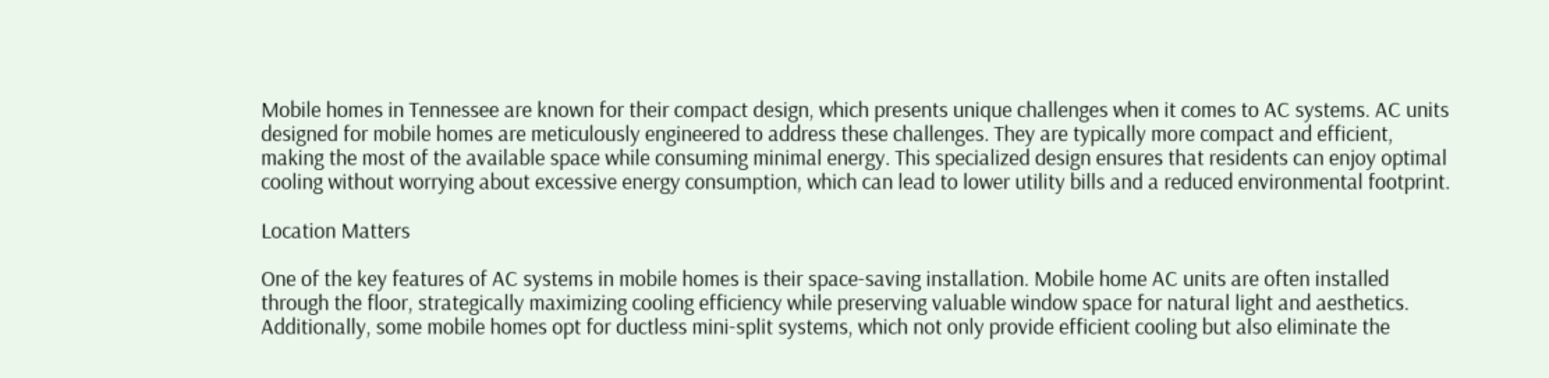Mobile homes in Tennessee are known for their compact design, which presents unique challenges when it comes to AC systems. AC units designed for mobile homes are meticulously engineered to address these challenges. They are typically more compact and efficient, making the most of the available space while consuming minimal energy. This specialized design ensures that residents can enjoy optimal cooling without worrying about excessive energy consumption, which can lead to lower utility bills and a reduced environmental footprint.

Location Matters

One of the key features of AC systems in mobile homes is their space-saving installation. Mobile home AC units are often installed through the floor, strategically maximizing cooling efficiency while preserving valuable window space for natural light and aesthetics. Additionally, some mobile homes opt for ductless mini-split systems, which not only provide efficient cooling but also eliminate the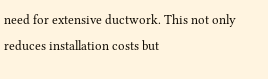need for extensive ductwork. This not only reduces installation costs but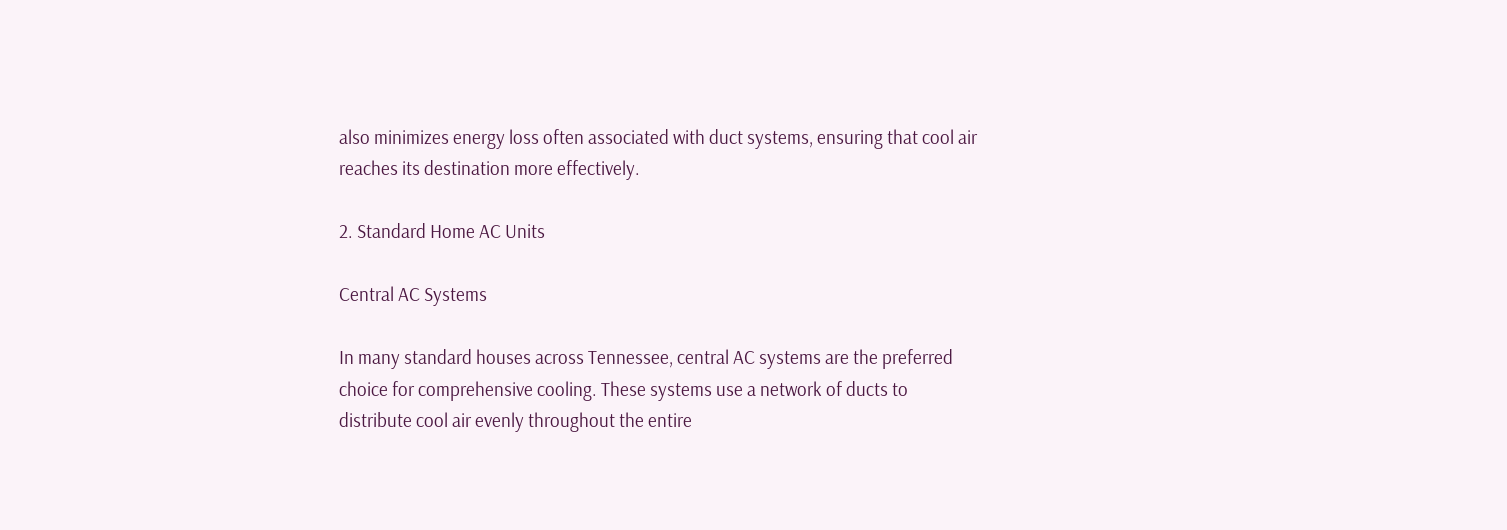also minimizes energy loss often associated with duct systems, ensuring that cool air reaches its destination more effectively.

2. Standard Home AC Units

Central AC Systems

In many standard houses across Tennessee, central AC systems are the preferred choice for comprehensive cooling. These systems use a network of ducts to distribute cool air evenly throughout the entire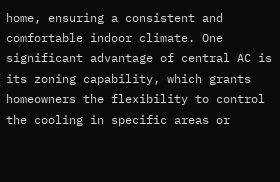home, ensuring a consistent and comfortable indoor climate. One significant advantage of central AC is its zoning capability, which grants homeowners the flexibility to control the cooling in specific areas or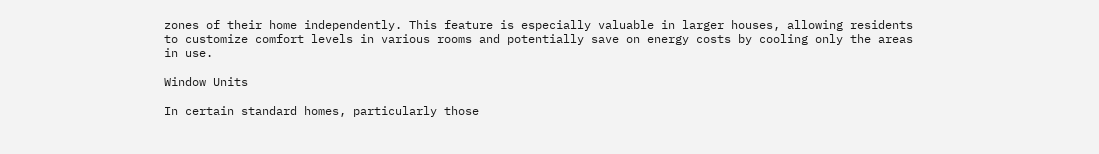zones of their home independently. This feature is especially valuable in larger houses, allowing residents to customize comfort levels in various rooms and potentially save on energy costs by cooling only the areas in use.

Window Units

In certain standard homes, particularly those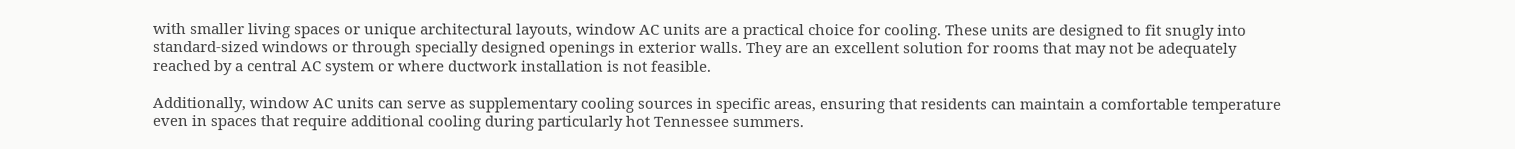with smaller living spaces or unique architectural layouts, window AC units are a practical choice for cooling. These units are designed to fit snugly into standard-sized windows or through specially designed openings in exterior walls. They are an excellent solution for rooms that may not be adequately reached by a central AC system or where ductwork installation is not feasible.

Additionally, window AC units can serve as supplementary cooling sources in specific areas, ensuring that residents can maintain a comfortable temperature even in spaces that require additional cooling during particularly hot Tennessee summers.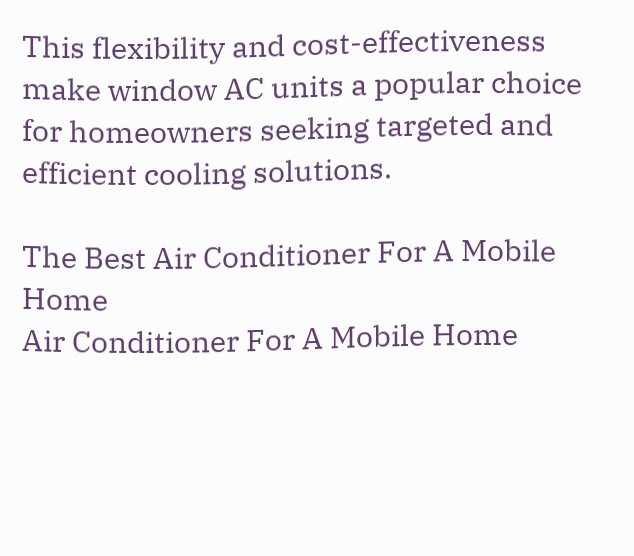This flexibility and cost-effectiveness make window AC units a popular choice for homeowners seeking targeted and efficient cooling solutions.

The Best Air Conditioner For A Mobile Home
Air Conditioner For A Mobile Home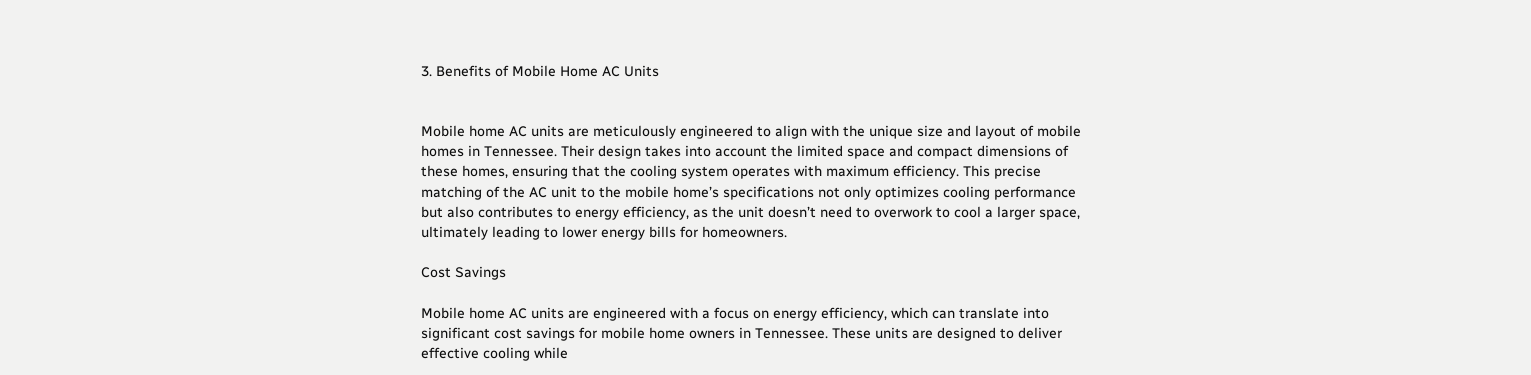3. Benefits of Mobile Home AC Units


Mobile home AC units are meticulously engineered to align with the unique size and layout of mobile homes in Tennessee. Their design takes into account the limited space and compact dimensions of these homes, ensuring that the cooling system operates with maximum efficiency. This precise matching of the AC unit to the mobile home’s specifications not only optimizes cooling performance but also contributes to energy efficiency, as the unit doesn’t need to overwork to cool a larger space, ultimately leading to lower energy bills for homeowners.

Cost Savings

Mobile home AC units are engineered with a focus on energy efficiency, which can translate into significant cost savings for mobile home owners in Tennessee. These units are designed to deliver effective cooling while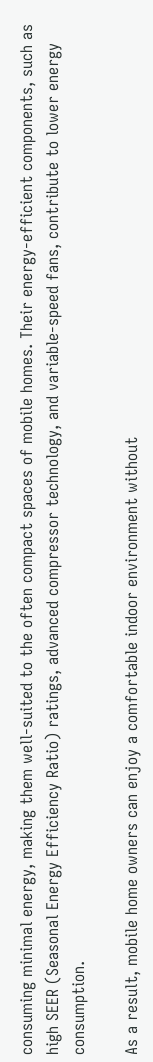consuming minimal energy, making them well-suited to the often compact spaces of mobile homes. Their energy-efficient components, such as high SEER (Seasonal Energy Efficiency Ratio) ratings, advanced compressor technology, and variable-speed fans, contribute to lower energy consumption.

As a result, mobile home owners can enjoy a comfortable indoor environment without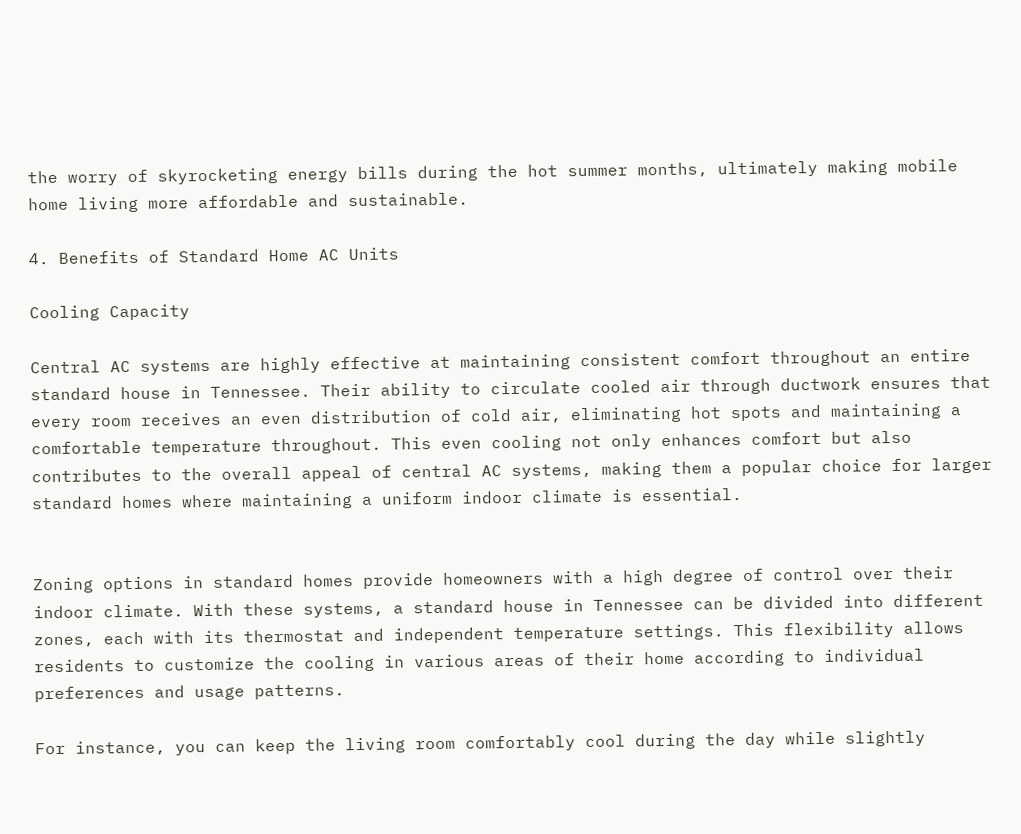the worry of skyrocketing energy bills during the hot summer months, ultimately making mobile home living more affordable and sustainable.

4. Benefits of Standard Home AC Units

Cooling Capacity

Central AC systems are highly effective at maintaining consistent comfort throughout an entire standard house in Tennessee. Their ability to circulate cooled air through ductwork ensures that every room receives an even distribution of cold air, eliminating hot spots and maintaining a comfortable temperature throughout. This even cooling not only enhances comfort but also contributes to the overall appeal of central AC systems, making them a popular choice for larger standard homes where maintaining a uniform indoor climate is essential.


Zoning options in standard homes provide homeowners with a high degree of control over their indoor climate. With these systems, a standard house in Tennessee can be divided into different zones, each with its thermostat and independent temperature settings. This flexibility allows residents to customize the cooling in various areas of their home according to individual preferences and usage patterns.

For instance, you can keep the living room comfortably cool during the day while slightly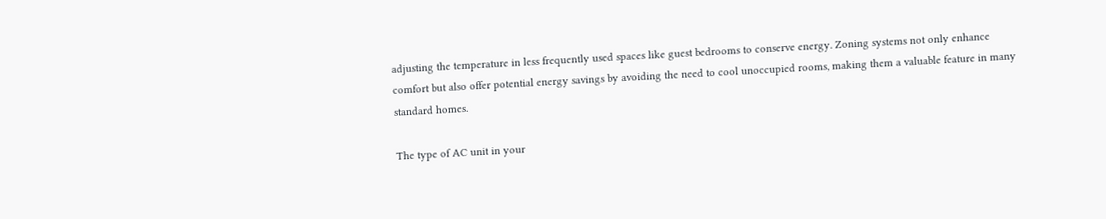adjusting the temperature in less frequently used spaces like guest bedrooms to conserve energy. Zoning systems not only enhance comfort but also offer potential energy savings by avoiding the need to cool unoccupied rooms, making them a valuable feature in many standard homes.

The type of AC unit in your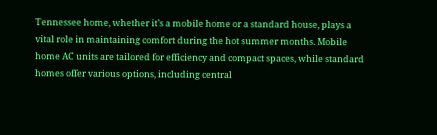Tennessee home, whether it’s a mobile home or a standard house, plays a vital role in maintaining comfort during the hot summer months. Mobile home AC units are tailored for efficiency and compact spaces, while standard homes offer various options, including central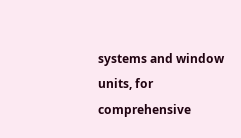systems and window units, for comprehensive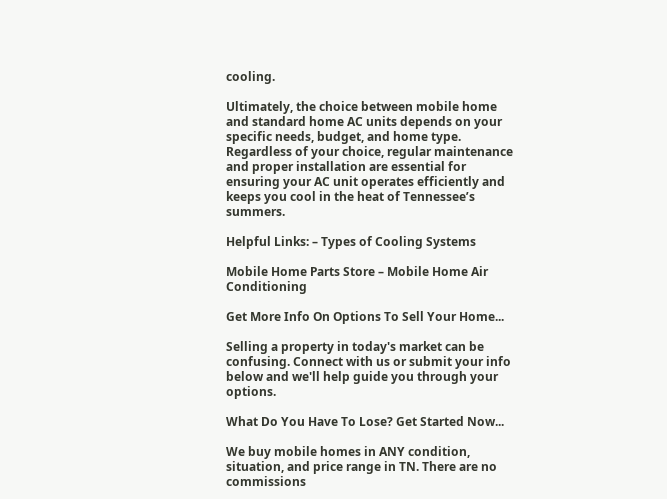cooling.

Ultimately, the choice between mobile home and standard home AC units depends on your specific needs, budget, and home type. Regardless of your choice, regular maintenance and proper installation are essential for ensuring your AC unit operates efficiently and keeps you cool in the heat of Tennessee’s summers.

Helpful Links: – Types of Cooling Systems

Mobile Home Parts Store – Mobile Home Air Conditioning

Get More Info On Options To Sell Your Home...

Selling a property in today's market can be confusing. Connect with us or submit your info below and we'll help guide you through your options.

What Do You Have To Lose? Get Started Now...

We buy mobile homes in ANY condition, situation, and price range in TN. There are no commissions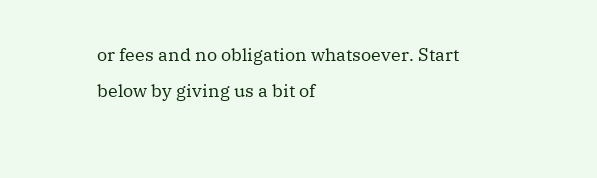or fees and no obligation whatsoever. Start below by giving us a bit of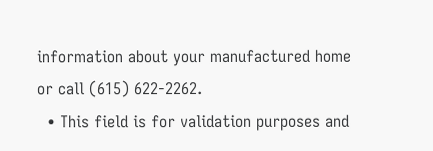information about your manufactured home or call (615) 622-2262.
  • This field is for validation purposes and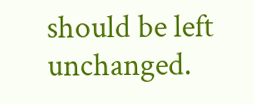should be left unchanged.